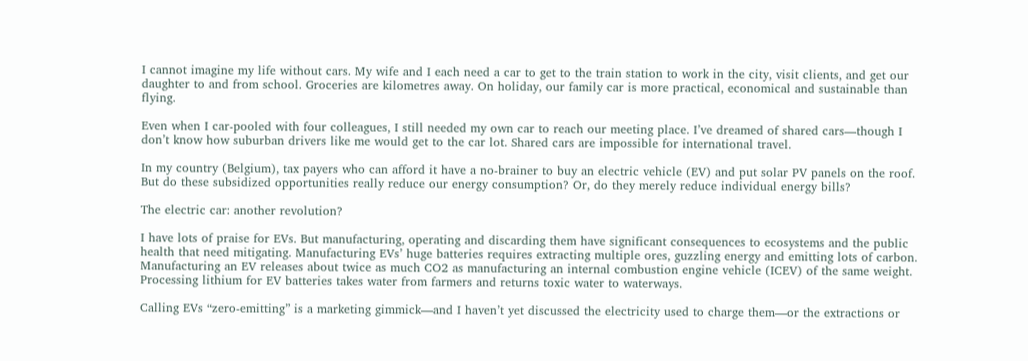I cannot imagine my life without cars. My wife and I each need a car to get to the train station to work in the city, visit clients, and get our daughter to and from school. Groceries are kilometres away. On holiday, our family car is more practical, economical and sustainable than flying.

Even when I car-pooled with four colleagues, I still needed my own car to reach our meeting place. I’ve dreamed of shared cars—though I don’t know how suburban drivers like me would get to the car lot. Shared cars are impossible for international travel.

In my country (Belgium), tax payers who can afford it have a no-brainer to buy an electric vehicle (EV) and put solar PV panels on the roof. But do these subsidized opportunities really reduce our energy consumption? Or, do they merely reduce individual energy bills?

The electric car: another revolution?

I have lots of praise for EVs. But manufacturing, operating and discarding them have significant consequences to ecosystems and the public health that need mitigating. Manufacturing EVs’ huge batteries requires extracting multiple ores, guzzling energy and emitting lots of carbon. Manufacturing an EV releases about twice as much CO2 as manufacturing an internal combustion engine vehicle (ICEV) of the same weight. Processing lithium for EV batteries takes water from farmers and returns toxic water to waterways.

Calling EVs “zero-emitting” is a marketing gimmick—and I haven’t yet discussed the electricity used to charge them—or the extractions or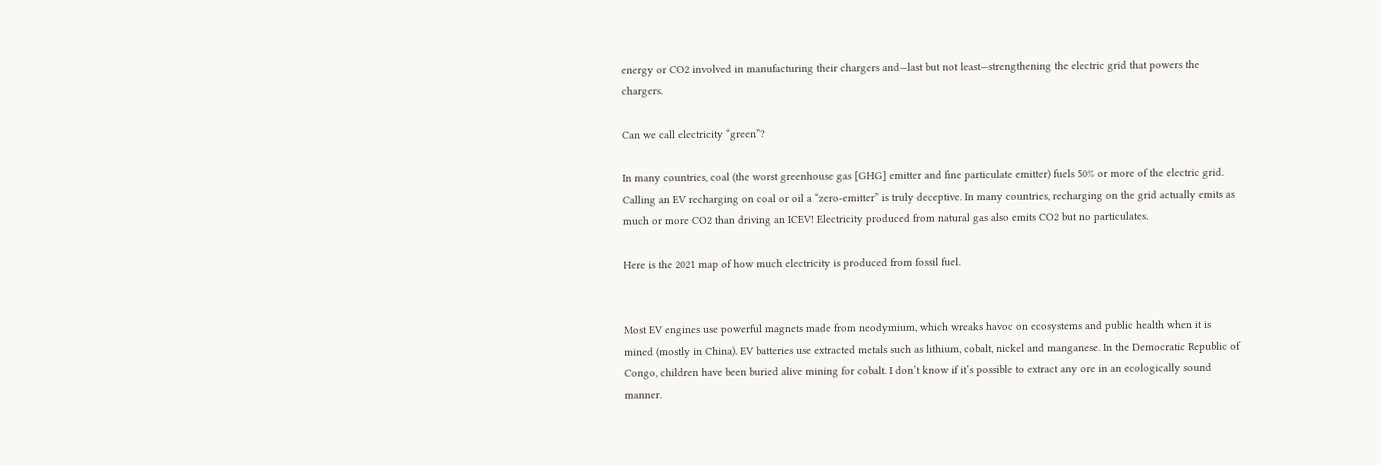energy or CO2 involved in manufacturing their chargers and—last but not least—strengthening the electric grid that powers the chargers.

Can we call electricity “green”?

In many countries, coal (the worst greenhouse gas [GHG] emitter and fine particulate emitter) fuels 50% or more of the electric grid. Calling an EV recharging on coal or oil a “zero-emitter” is truly deceptive. In many countries, recharging on the grid actually emits as much or more CO2 than driving an ICEV! Electricity produced from natural gas also emits CO2 but no particulates.

Here is the 2021 map of how much electricity is produced from fossil fuel.


Most EV engines use powerful magnets made from neodymium, which wreaks havoc on ecosystems and public health when it is mined (mostly in China). EV batteries use extracted metals such as lithium, cobalt, nickel and manganese. In the Democratic Republic of Congo, children have been buried alive mining for cobalt. I don’t know if it’s possible to extract any ore in an ecologically sound manner.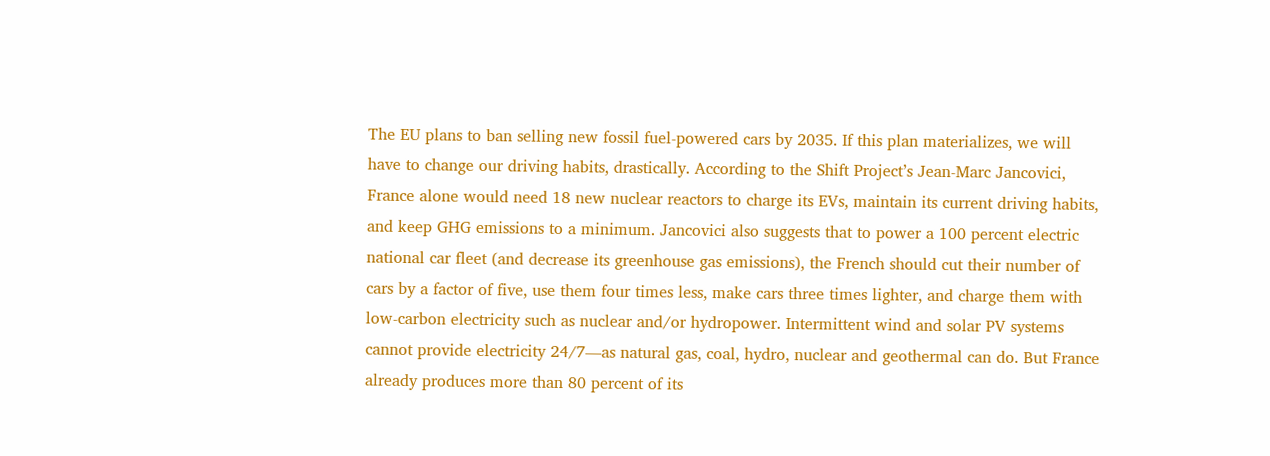The EU plans to ban selling new fossil fuel-powered cars by 2035. If this plan materializes, we will have to change our driving habits, drastically. According to the Shift Project’s Jean-Marc Jancovici, France alone would need 18 new nuclear reactors to charge its EVs, maintain its current driving habits, and keep GHG emissions to a minimum. Jancovici also suggests that to power a 100 percent electric national car fleet (and decrease its greenhouse gas emissions), the French should cut their number of cars by a factor of five, use them four times less, make cars three times lighter, and charge them with low-carbon electricity such as nuclear and/or hydropower. Intermittent wind and solar PV systems cannot provide electricity 24/7—as natural gas, coal, hydro, nuclear and geothermal can do. But France already produces more than 80 percent of its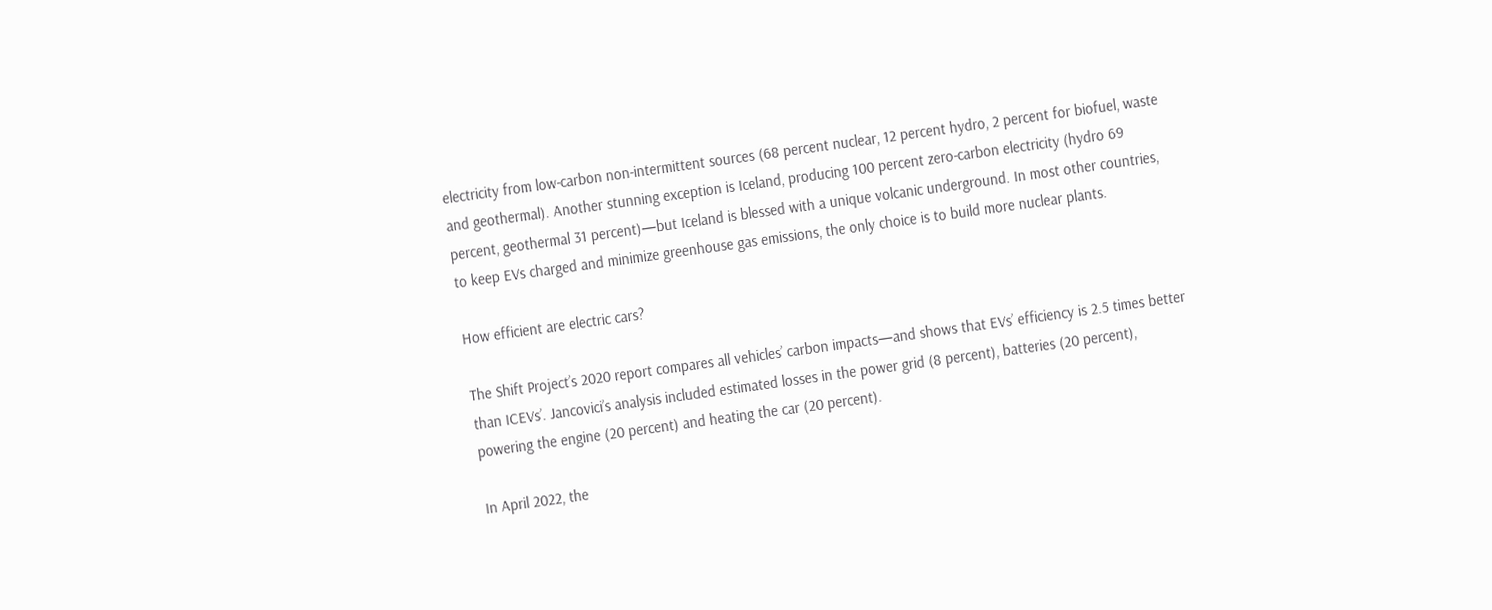electricity from low-carbon non-intermittent sources (68 percent nuclear, 12 percent hydro, 2 percent for biofuel, waste and geothermal). Another stunning exception is Iceland, producing 100 percent zero-carbon electricity (hydro 69 percent, geothermal 31 percent)—but Iceland is blessed with a unique volcanic underground. In most other countries, to keep EVs charged and minimize greenhouse gas emissions, the only choice is to build more nuclear plants.

How efficient are electric cars?

The Shift Project’s 2020 report compares all vehicles’ carbon impacts—and shows that EVs’ efficiency is 2.5 times better than ICEVs’. Jancovici’s analysis included estimated losses in the power grid (8 percent), batteries (20 percent), powering the engine (20 percent) and heating the car (20 percent).

In April 2022, the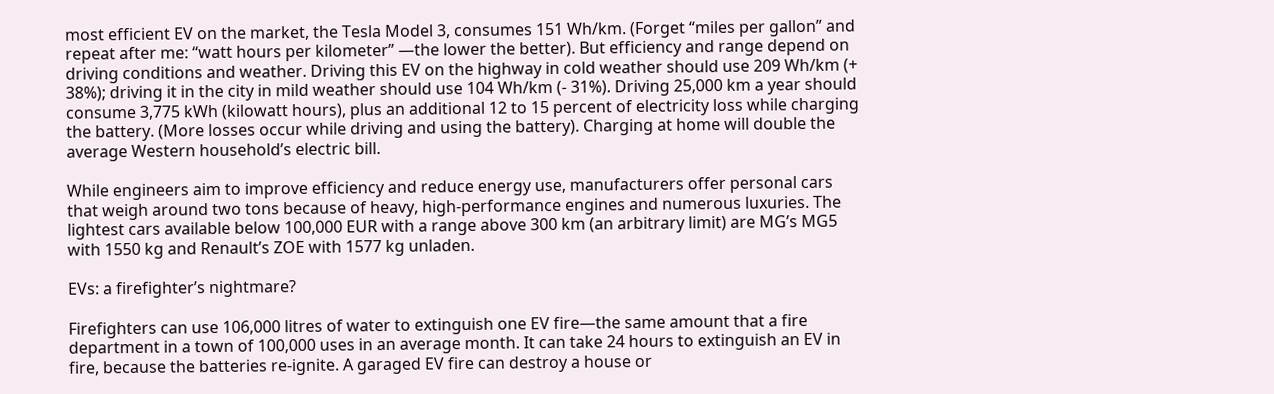most efficient EV on the market, the Tesla Model 3, consumes 151 Wh/km. (Forget “miles per gallon” and repeat after me: “watt hours per kilometer” —the lower the better). But efficiency and range depend on driving conditions and weather. Driving this EV on the highway in cold weather should use 209 Wh/km (+ 38%); driving it in the city in mild weather should use 104 Wh/km (- 31%). Driving 25,000 km a year should consume 3,775 kWh (kilowatt hours), plus an additional 12 to 15 percent of electricity loss while charging the battery. (More losses occur while driving and using the battery). Charging at home will double the average Western household’s electric bill.

While engineers aim to improve efficiency and reduce energy use, manufacturers offer personal cars that weigh around two tons because of heavy, high-performance engines and numerous luxuries. The lightest cars available below 100,000 EUR with a range above 300 km (an arbitrary limit) are MG’s MG5 with 1550 kg and Renault’s ZOE with 1577 kg unladen.

EVs: a firefighter’s nightmare?

Firefighters can use 106,000 litres of water to extinguish one EV fire—the same amount that a fire department in a town of 100,000 uses in an average month. It can take 24 hours to extinguish an EV in fire, because the batteries re-ignite. A garaged EV fire can destroy a house or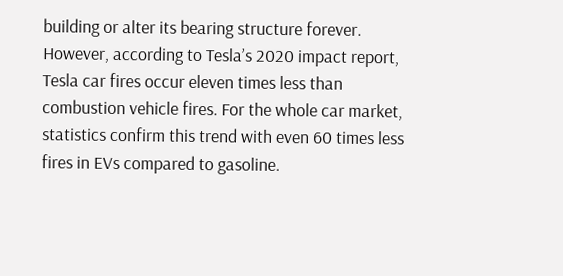building or alter its bearing structure forever. However, according to Tesla’s 2020 impact report, Tesla car fires occur eleven times less than combustion vehicle fires. For the whole car market, statistics confirm this trend with even 60 times less fires in EVs compared to gasoline.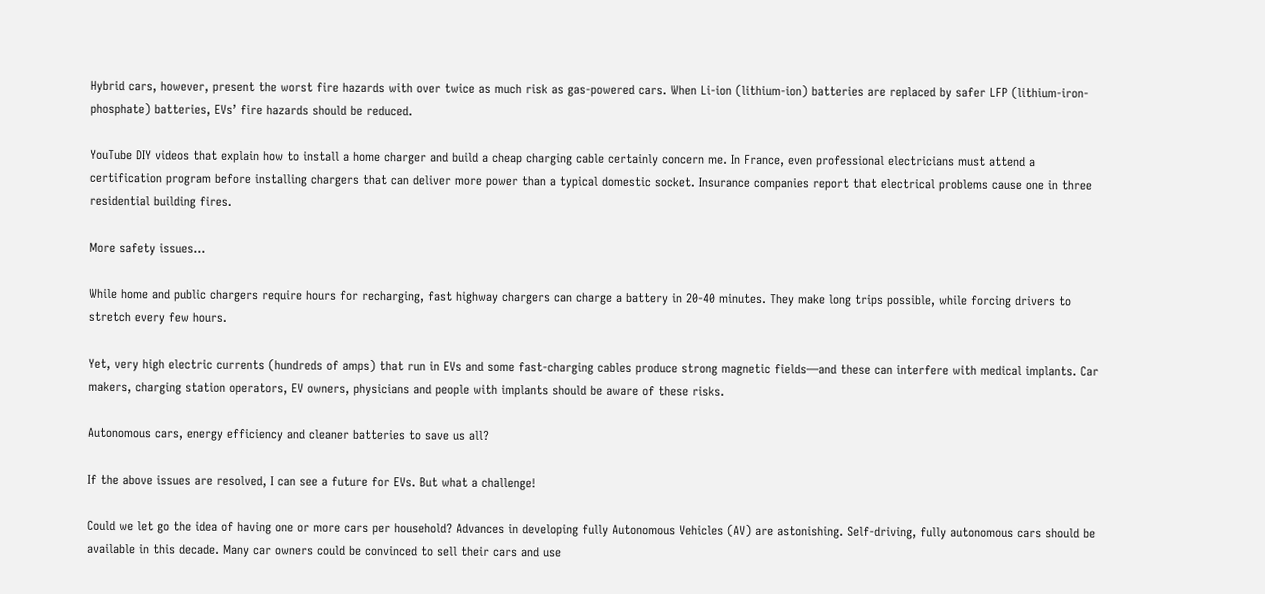Hybrid cars, however, present the worst fire hazards with over twice as much risk as gas-powered cars. When Li-ion (lithium-ion) batteries are replaced by safer LFP (lithium-iron-phosphate) batteries, EVs’ fire hazards should be reduced.

YouTube DIY videos that explain how to install a home charger and build a cheap charging cable certainly concern me. In France, even professional electricians must attend a certification program before installing chargers that can deliver more power than a typical domestic socket. Insurance companies report that electrical problems cause one in three residential building fires.

More safety issues…

While home and public chargers require hours for recharging, fast highway chargers can charge a battery in 20-40 minutes. They make long trips possible, while forcing drivers to stretch every few hours.

Yet, very high electric currents (hundreds of amps) that run in EVs and some fast-charging cables produce strong magnetic fields—and these can interfere with medical implants. Car makers, charging station operators, EV owners, physicians and people with implants should be aware of these risks.

Autonomous cars, energy efficiency and cleaner batteries to save us all?

If the above issues are resolved, I can see a future for EVs. But what a challenge!

Could we let go the idea of having one or more cars per household? Advances in developing fully Autonomous Vehicles (AV) are astonishing. Self-driving, fully autonomous cars should be available in this decade. Many car owners could be convinced to sell their cars and use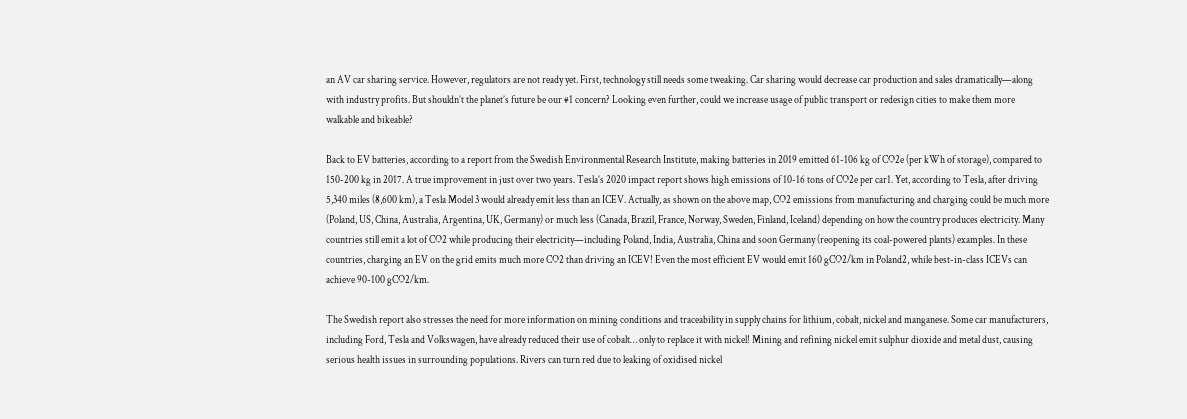an AV car sharing service. However, regulators are not ready yet. First, technology still needs some tweaking. Car sharing would decrease car production and sales dramatically—along with industry profits. But shouldn’t the planet’s future be our #1 concern? Looking even further, could we increase usage of public transport or redesign cities to make them more walkable and bikeable?

Back to EV batteries, according to a report from the Swedish Environmental Research Institute, making batteries in 2019 emitted 61-106 kg of CO2e (per kWh of storage), compared to 150-200 kg in 2017. A true improvement in just over two years. Tesla’s 2020 impact report shows high emissions of 10-16 tons of CO2e per car1. Yet, according to Tesla, after driving 5,340 miles (8,600 km), a Tesla Model 3 would already emit less than an ICEV. Actually, as shown on the above map, CO2 emissions from manufacturing and charging could be much more (Poland, US, China, Australia, Argentina, UK, Germany) or much less (Canada, Brazil, France, Norway, Sweden, Finland, Iceland) depending on how the country produces electricity. Many countries still emit a lot of CO2 while producing their electricity—including Poland, India, Australia, China and soon Germany (reopening its coal-powered plants) examples. In these countries, charging an EV on the grid emits much more CO2 than driving an ICEV! Even the most efficient EV would emit 160 gCO2/km in Poland2, while best-in-class ICEVs can achieve 90-100 gCO2/km.

The Swedish report also stresses the need for more information on mining conditions and traceability in supply chains for lithium, cobalt, nickel and manganese. Some car manufacturers, including Ford, Tesla and Volkswagen, have already reduced their use of cobalt… only to replace it with nickel! Mining and refining nickel emit sulphur dioxide and metal dust, causing serious health issues in surrounding populations. Rivers can turn red due to leaking of oxidised nickel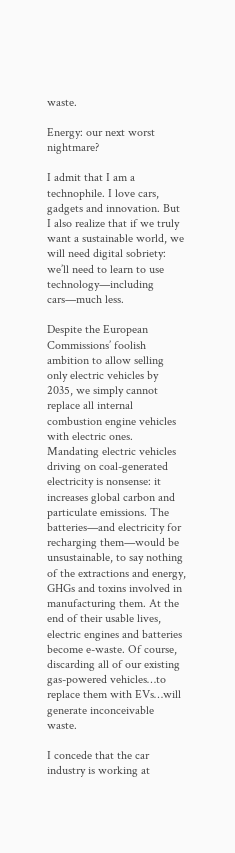waste.

Energy: our next worst nightmare?

I admit that I am a technophile. I love cars, gadgets and innovation. But I also realize that if we truly want a sustainable world, we will need digital sobriety: we’ll need to learn to use technology—including cars—much less.

Despite the European Commissions’ foolish ambition to allow selling only electric vehicles by 2035, we simply cannot replace all internal combustion engine vehicles with electric ones. Mandating electric vehicles driving on coal-generated electricity is nonsense: it increases global carbon and particulate emissions. The batteries—and electricity for recharging them—would be unsustainable, to say nothing of the extractions and energy, GHGs and toxins involved in manufacturing them. At the end of their usable lives, electric engines and batteries become e-waste. Of course, discarding all of our existing gas-powered vehicles…to replace them with EVs…will generate inconceivable waste.

I concede that the car industry is working at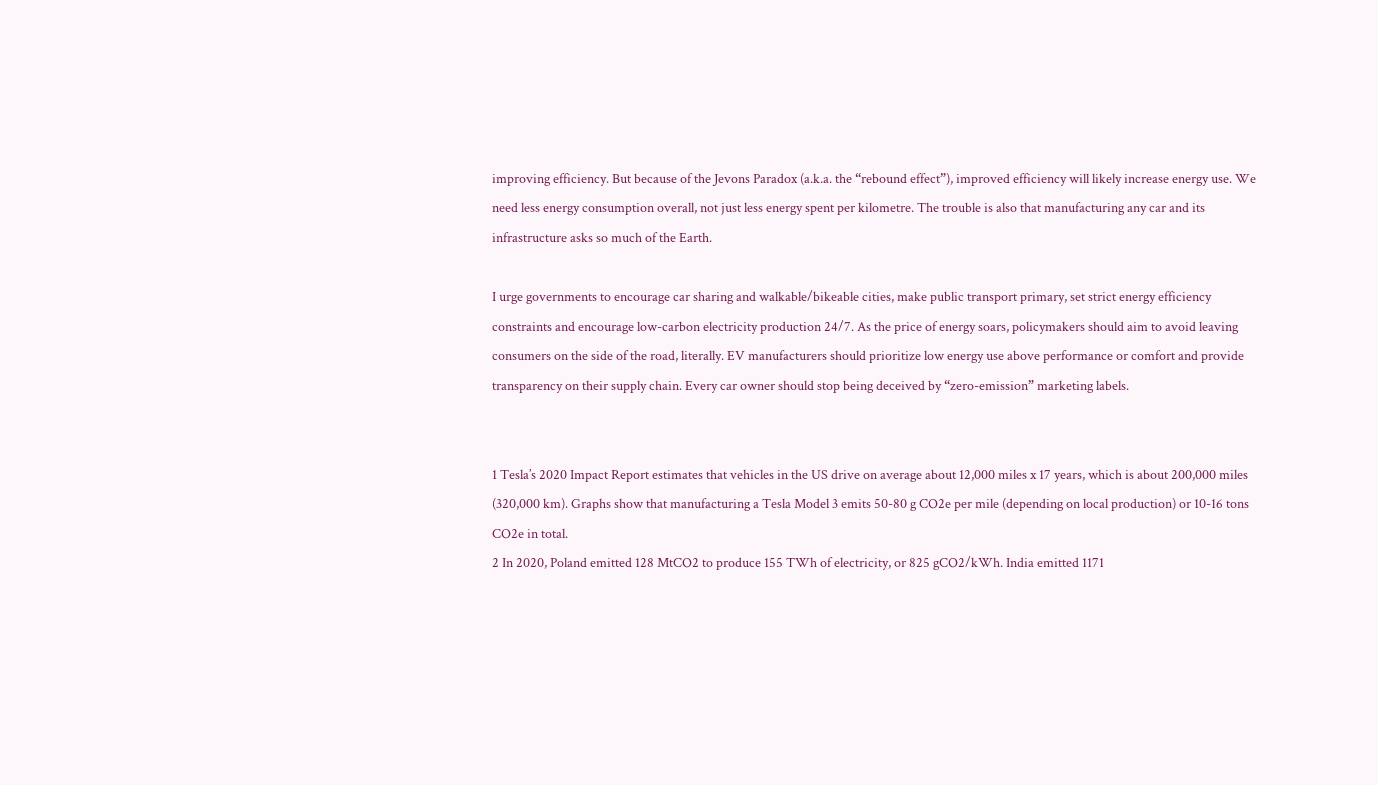improving efficiency. But because of the Jevons Paradox (a.k.a. the “rebound effect”), improved efficiency will likely increase energy use. We need less energy consumption overall, not just less energy spent per kilometre. The trouble is also that manufacturing any car and its infrastructure asks so much of the Earth.

I urge governments to encourage car sharing and walkable/bikeable cities, make public transport primary, set strict energy efficiency constraints and encourage low-carbon electricity production 24/7. As the price of energy soars, policymakers should aim to avoid leaving consumers on the side of the road, literally. EV manufacturers should prioritize low energy use above performance or comfort and provide transparency on their supply chain. Every car owner should stop being deceived by “zero-emission” marketing labels.


1 Tesla’s 2020 Impact Report estimates that vehicles in the US drive on average about 12,000 miles x 17 years, which is about 200,000 miles (320,000 km). Graphs show that manufacturing a Tesla Model 3 emits 50-80 g CO2e per mile (depending on local production) or 10-16 tons CO2e in total.
2 In 2020, Poland emitted 128 MtCO2 to produce 155 TWh of electricity, or 825 gCO2/kWh. India emitted 1171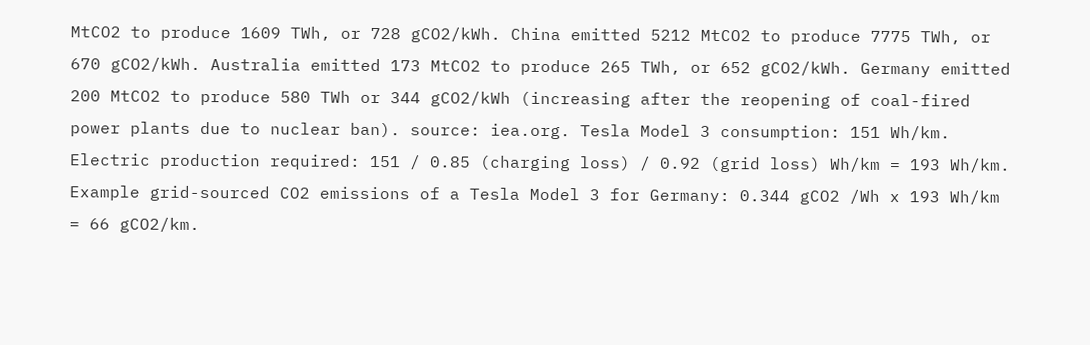MtCO2 to produce 1609 TWh, or 728 gCO2/kWh. China emitted 5212 MtCO2 to produce 7775 TWh, or 670 gCO2/kWh. Australia emitted 173 MtCO2 to produce 265 TWh, or 652 gCO2/kWh. Germany emitted 200 MtCO2 to produce 580 TWh or 344 gCO2/kWh (increasing after the reopening of coal-fired power plants due to nuclear ban). source: iea.org. Tesla Model 3 consumption: 151 Wh/km. Electric production required: 151 / 0.85 (charging loss) / 0.92 (grid loss) Wh/km = 193 Wh/km. Example grid-sourced CO2 emissions of a Tesla Model 3 for Germany: 0.344 gCO2 /Wh x 193 Wh/km = 66 gCO2/km.